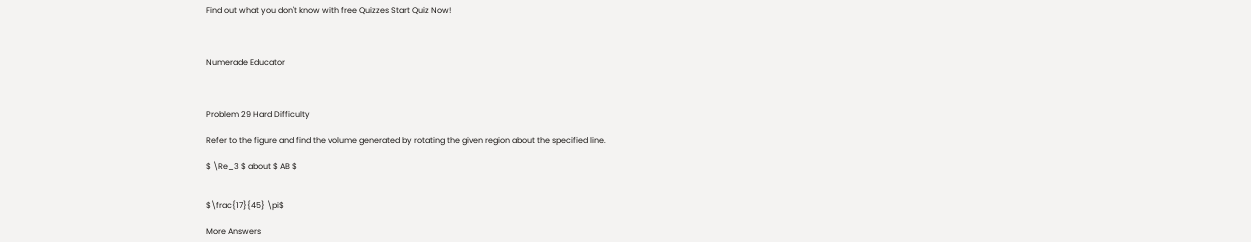Find out what you don't know with free Quizzes Start Quiz Now!



Numerade Educator



Problem 29 Hard Difficulty

Refer to the figure and find the volume generated by rotating the given region about the specified line.

$ \Re_3 $ about $ AB $


$\frac{17}{45} \pi$

More Answers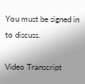You must be signed in to discuss.

Video Transcript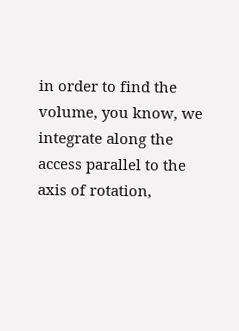in order to find the volume, you know, we integrate along the access parallel to the axis of rotation,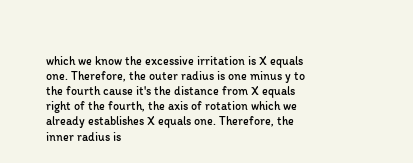which we know the excessive irritation is X equals one. Therefore, the outer radius is one minus y to the fourth cause it's the distance from X equals right of the fourth, the axis of rotation which we already establishes X equals one. Therefore, the inner radius is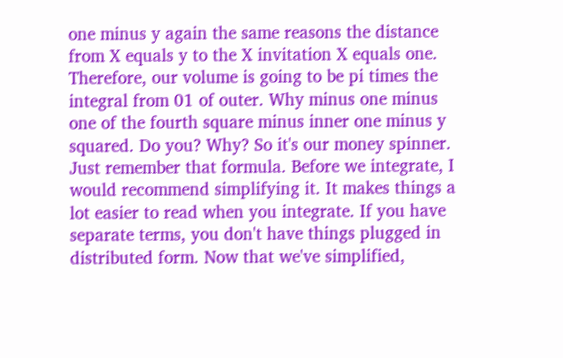one minus y again the same reasons the distance from X equals y to the X invitation X equals one. Therefore, our volume is going to be pi times the integral from 01 of outer. Why minus one minus one of the fourth square minus inner one minus y squared. Do you? Why? So it's our money spinner. Just remember that formula. Before we integrate, I would recommend simplifying it. It makes things a lot easier to read when you integrate. If you have separate terms, you don't have things plugged in distributed form. Now that we've simplified,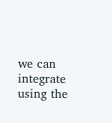we can integrate using the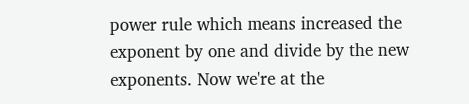power rule which means increased the exponent by one and divide by the new exponents. Now we're at the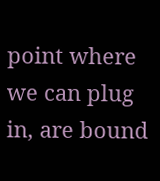point where we can plug in, are bound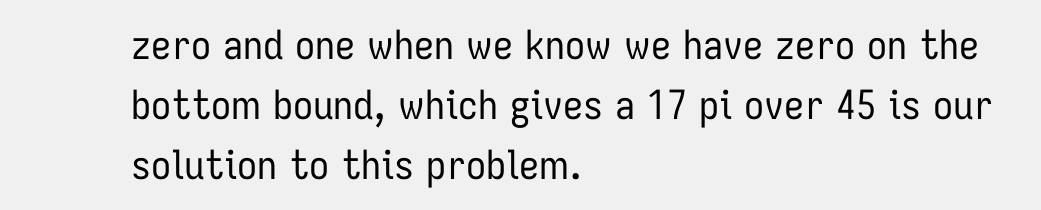zero and one when we know we have zero on the bottom bound, which gives a 17 pi over 45 is our solution to this problem.